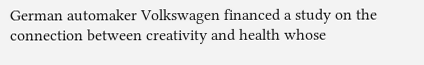German automaker Volkswagen financed a study on the connection between creativity and health whose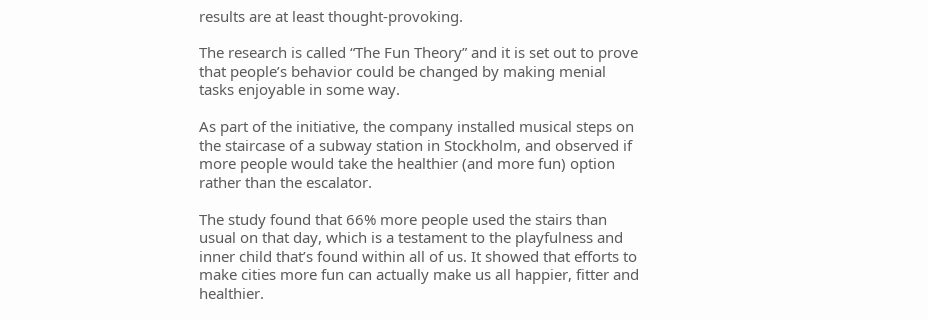results are at least thought-provoking.

The research is called “The Fun Theory” and it is set out to prove that people’s behavior could be changed by making menial tasks enjoyable in some way.

As part of the initiative, the company installed musical steps on the staircase of a subway station in Stockholm, and observed if more people would take the healthier (and more fun) option rather than the escalator.

The study found that 66% more people used the stairs than usual on that day, which is a testament to the playfulness and inner child that’s found within all of us. It showed that efforts to make cities more fun can actually make us all happier, fitter and healthier.